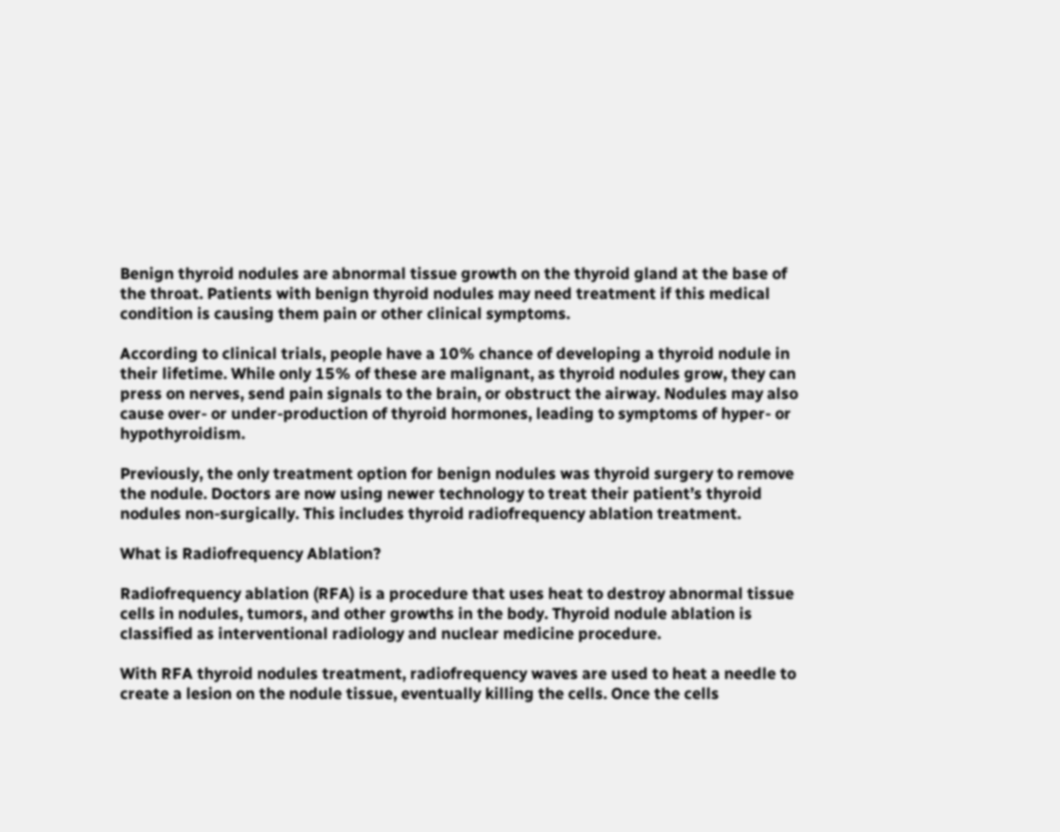Benign thyroid nodules are abnormal tissue growth on the thyroid gland at the base of the throat. Patients with benign thyroid nodules may need treatment if this medical condition is causing them pain or other clinical symptoms.

According to clinical trials, people have a 10% chance of developing a thyroid nodule in their lifetime. While only 15% of these are malignant, as thyroid nodules grow, they can press on nerves, send pain signals to the brain, or obstruct the airway. Nodules may also cause over- or under-production of thyroid hormones, leading to symptoms of hyper- or hypothyroidism.

Previously, the only treatment option for benign nodules was thyroid surgery to remove the nodule. Doctors are now using newer technology to treat their patient’s thyroid nodules non-surgically. This includes thyroid radiofrequency ablation treatment.

What is Radiofrequency Ablation?

Radiofrequency ablation (RFA) is a procedure that uses heat to destroy abnormal tissue cells in nodules, tumors, and other growths in the body. Thyroid nodule ablation is classified as interventional radiology and nuclear medicine procedure.

With RFA thyroid nodules treatment, radiofrequency waves are used to heat a needle to create a lesion on the nodule tissue, eventually killing the cells. Once the cells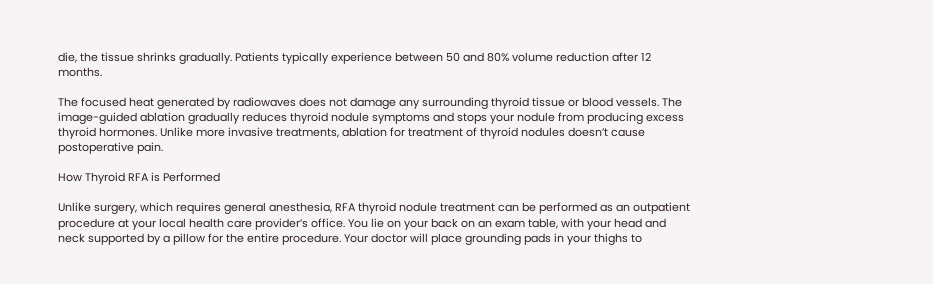die, the tissue shrinks gradually. Patients typically experience between 50 and 80% volume reduction after 12 months.

The focused heat generated by radiowaves does not damage any surrounding thyroid tissue or blood vessels. The image-guided ablation gradually reduces thyroid nodule symptoms and stops your nodule from producing excess thyroid hormones. Unlike more invasive treatments, ablation for treatment of thyroid nodules doesn’t cause postoperative pain.

How Thyroid RFA is Performed

Unlike surgery, which requires general anesthesia, RFA thyroid nodule treatment can be performed as an outpatient procedure at your local health care provider’s office. You lie on your back on an exam table, with your head and neck supported by a pillow for the entire procedure. Your doctor will place grounding pads in your thighs to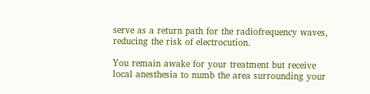serve as a return path for the radiofrequency waves, reducing the risk of electrocution.

You remain awake for your treatment but receive local anesthesia to numb the area surrounding your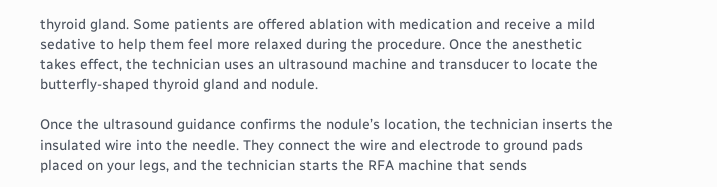thyroid gland. Some patients are offered ablation with medication and receive a mild sedative to help them feel more relaxed during the procedure. Once the anesthetic takes effect, the technician uses an ultrasound machine and transducer to locate the butterfly-shaped thyroid gland and nodule.

Once the ultrasound guidance confirms the nodule’s location, the technician inserts the insulated wire into the needle. They connect the wire and electrode to ground pads placed on your legs, and the technician starts the RFA machine that sends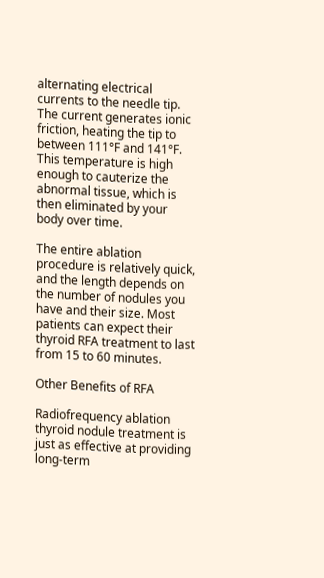alternating electrical currents to the needle tip. The current generates ionic friction, heating the tip to between 111°F and 141°F. This temperature is high enough to cauterize the abnormal tissue, which is then eliminated by your body over time.

The entire ablation procedure is relatively quick, and the length depends on the number of nodules you have and their size. Most patients can expect their thyroid RFA treatment to last from 15 to 60 minutes.

Other Benefits of RFA

Radiofrequency ablation thyroid nodule treatment is just as effective at providing long-term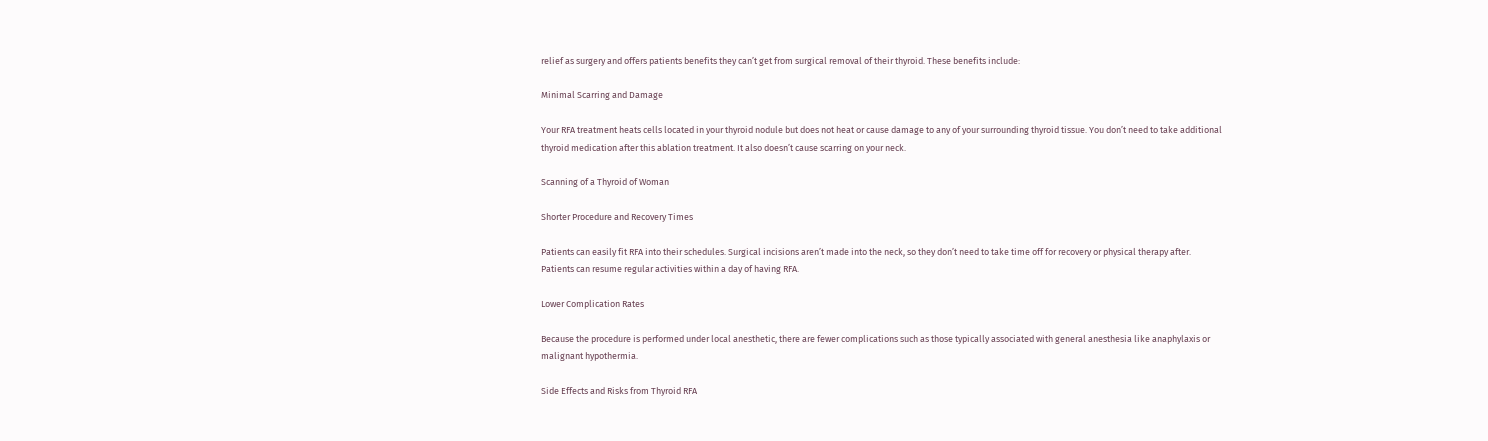relief as surgery and offers patients benefits they can’t get from surgical removal of their thyroid. These benefits include:

Minimal Scarring and Damage

Your RFA treatment heats cells located in your thyroid nodule but does not heat or cause damage to any of your surrounding thyroid tissue. You don’t need to take additional thyroid medication after this ablation treatment. It also doesn’t cause scarring on your neck.

Scanning of a Thyroid of Woman

Shorter Procedure and Recovery Times

Patients can easily fit RFA into their schedules. Surgical incisions aren’t made into the neck, so they don’t need to take time off for recovery or physical therapy after. Patients can resume regular activities within a day of having RFA.

Lower Complication Rates

Because the procedure is performed under local anesthetic, there are fewer complications such as those typically associated with general anesthesia like anaphylaxis or malignant hypothermia.

Side Effects and Risks from Thyroid RFA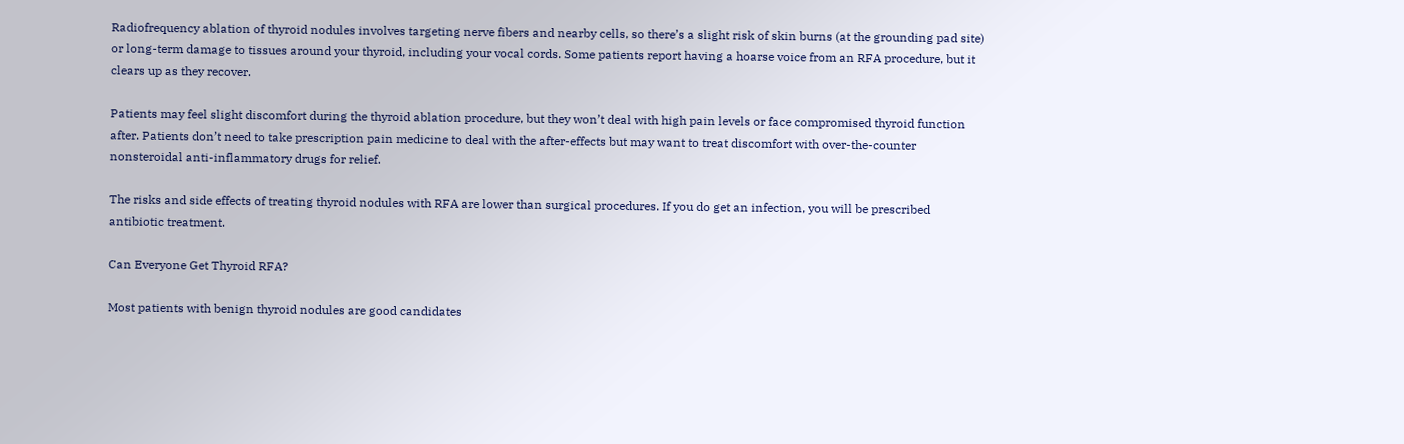Radiofrequency ablation of thyroid nodules involves targeting nerve fibers and nearby cells, so there’s a slight risk of skin burns (at the grounding pad site) or long-term damage to tissues around your thyroid, including your vocal cords. Some patients report having a hoarse voice from an RFA procedure, but it clears up as they recover.

Patients may feel slight discomfort during the thyroid ablation procedure, but they won’t deal with high pain levels or face compromised thyroid function after. Patients don’t need to take prescription pain medicine to deal with the after-effects but may want to treat discomfort with over-the-counter nonsteroidal anti-inflammatory drugs for relief.

The risks and side effects of treating thyroid nodules with RFA are lower than surgical procedures. If you do get an infection, you will be prescribed antibiotic treatment.

Can Everyone Get Thyroid RFA?

Most patients with benign thyroid nodules are good candidates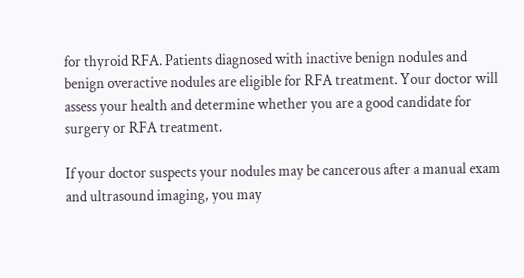for thyroid RFA. Patients diagnosed with inactive benign nodules and benign overactive nodules are eligible for RFA treatment. Your doctor will assess your health and determine whether you are a good candidate for surgery or RFA treatment.

If your doctor suspects your nodules may be cancerous after a manual exam and ultrasound imaging, you may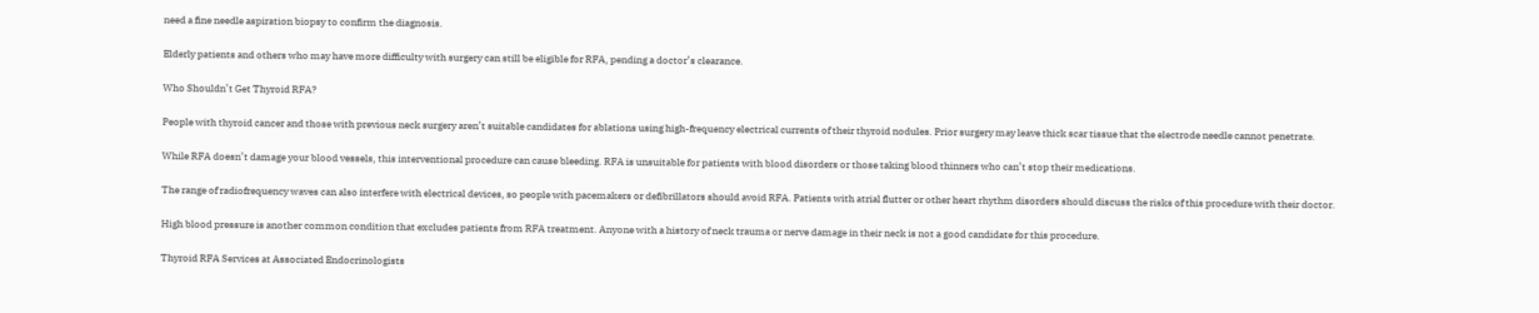need a fine needle aspiration biopsy to confirm the diagnosis.

Elderly patients and others who may have more difficulty with surgery can still be eligible for RFA, pending a doctor’s clearance.

Who Shouldn’t Get Thyroid RFA?

People with thyroid cancer and those with previous neck surgery aren’t suitable candidates for ablations using high-frequency electrical currents of their thyroid nodules. Prior surgery may leave thick scar tissue that the electrode needle cannot penetrate.

While RFA doesn’t damage your blood vessels, this interventional procedure can cause bleeding. RFA is unsuitable for patients with blood disorders or those taking blood thinners who can’t stop their medications.

The range of radiofrequency waves can also interfere with electrical devices, so people with pacemakers or defibrillators should avoid RFA. Patients with atrial flutter or other heart rhythm disorders should discuss the risks of this procedure with their doctor.

High blood pressure is another common condition that excludes patients from RFA treatment. Anyone with a history of neck trauma or nerve damage in their neck is not a good candidate for this procedure.

Thyroid RFA Services at Associated Endocrinologists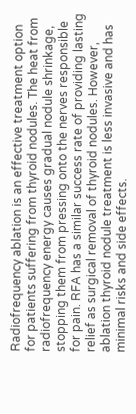Radiofrequency ablation is an effective treatment option for patients suffering from thyroid nodules. The heat from radiofrequency energy causes gradual nodule shrinkage, stopping them from pressing onto the nerves responsible for pain. RFA has a similar success rate of providing lasting relief as surgical removal of thyroid nodules. However, ablation thyroid nodule treatment is less invasive and has minimal risks and side effects.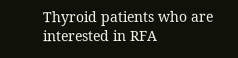Thyroid patients who are interested in RFA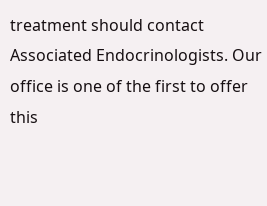treatment should contact Associated Endocrinologists. Our office is one of the first to offer this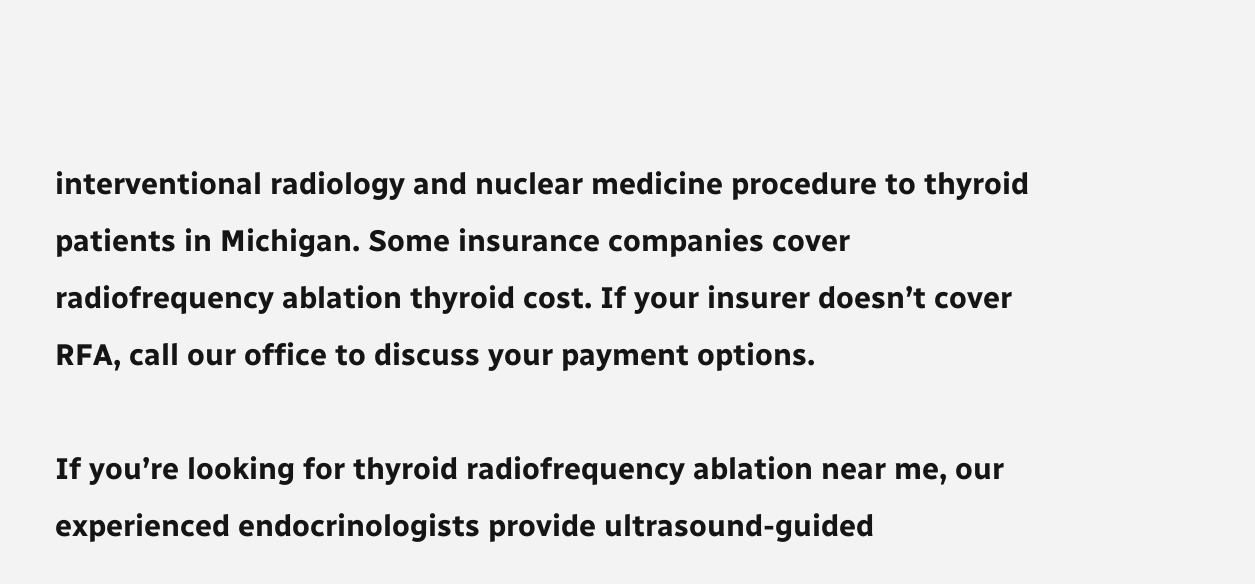interventional radiology and nuclear medicine procedure to thyroid patients in Michigan. Some insurance companies cover radiofrequency ablation thyroid cost. If your insurer doesn’t cover RFA, call our office to discuss your payment options.

If you’re looking for thyroid radiofrequency ablation near me, our experienced endocrinologists provide ultrasound-guided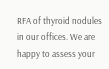RFA of thyroid nodules in our offices. We are happy to assess your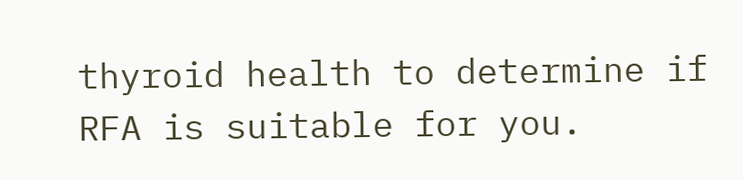thyroid health to determine if RFA is suitable for you.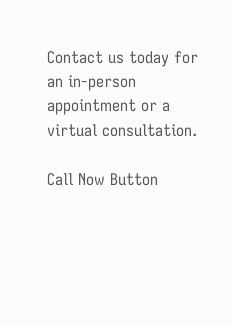Contact us today for an in-person appointment or a virtual consultation.

Call Now Button